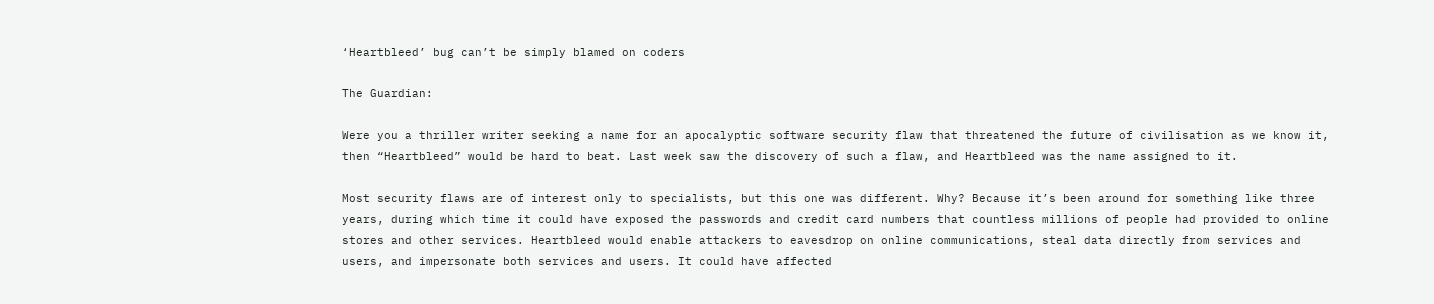‘Heartbleed’ bug can’t be simply blamed on coders

The Guardian:

Were you a thriller writer seeking a name for an apocalyptic software security flaw that threatened the future of civilisation as we know it, then “Heartbleed” would be hard to beat. Last week saw the discovery of such a flaw, and Heartbleed was the name assigned to it.

Most security flaws are of interest only to specialists, but this one was different. Why? Because it’s been around for something like three years, during which time it could have exposed the passwords and credit card numbers that countless millions of people had provided to online stores and other services. Heartbleed would enable attackers to eavesdrop on online communications, steal data directly from services and users, and impersonate both services and users. It could have affected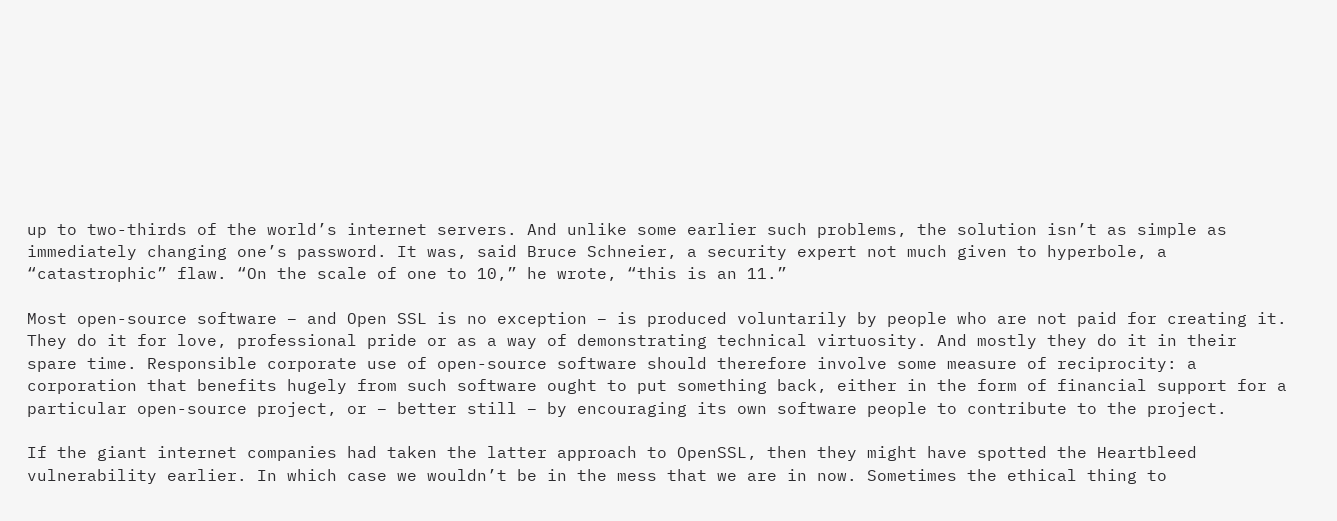up to two-thirds of the world’s internet servers. And unlike some earlier such problems, the solution isn’t as simple as immediately changing one’s password. It was, said Bruce Schneier, a security expert not much given to hyperbole, a “catastrophic” flaw. “On the scale of one to 10,” he wrote, “this is an 11.”

Most open-source software – and Open SSL is no exception – is produced voluntarily by people who are not paid for creating it. They do it for love, professional pride or as a way of demonstrating technical virtuosity. And mostly they do it in their spare time. Responsible corporate use of open-source software should therefore involve some measure of reciprocity: a corporation that benefits hugely from such software ought to put something back, either in the form of financial support for a particular open-source project, or – better still – by encouraging its own software people to contribute to the project.

If the giant internet companies had taken the latter approach to OpenSSL, then they might have spotted the Heartbleed vulnerability earlier. In which case we wouldn’t be in the mess that we are in now. Sometimes the ethical thing to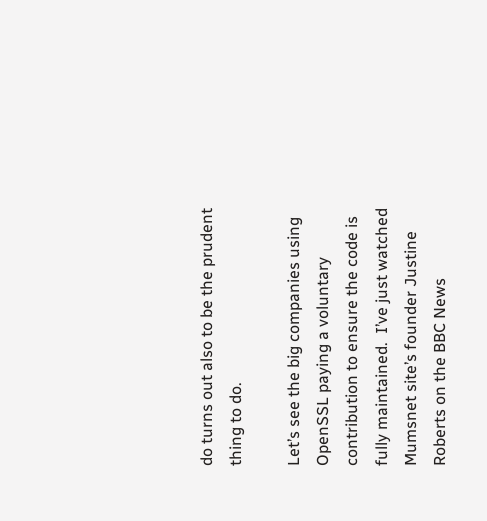do turns out also to be the prudent thing to do.

Let’s see the big companies using OpenSSL paying a voluntary contribution to ensure the code is fully maintained.  I’ve just watched Mumsnet site’s founder Justine Roberts on the BBC News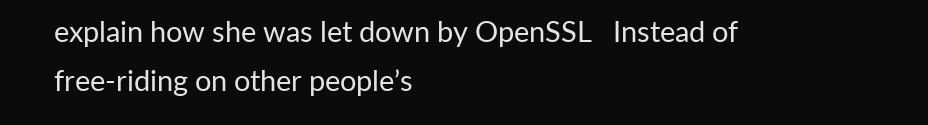explain how she was let down by OpenSSL   Instead of free-riding on other people’s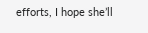efforts, I hope she’ll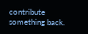contribute something back.